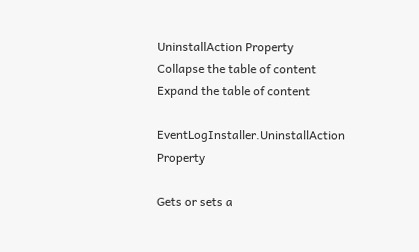UninstallAction Property
Collapse the table of content
Expand the table of content

EventLogInstaller.UninstallAction Property

Gets or sets a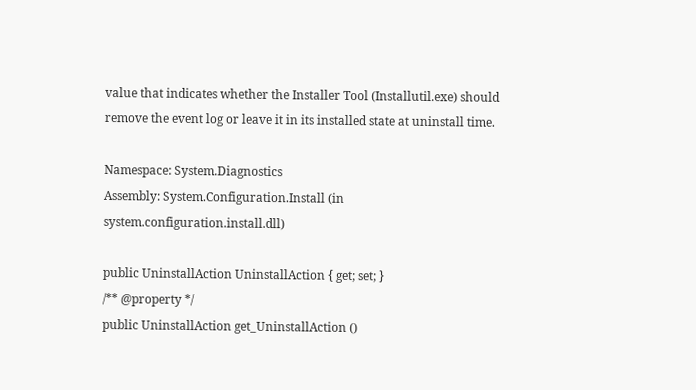value that indicates whether the Installer Tool (Installutil.exe) should remove the event log or leave it in its installed state at uninstall time.

Namespace: System.Diagnostics
Assembly: System.Configuration.Install (in system.configuration.install.dll)

public UninstallAction UninstallAction { get; set; }
/** @property */
public UninstallAction get_UninstallAction ()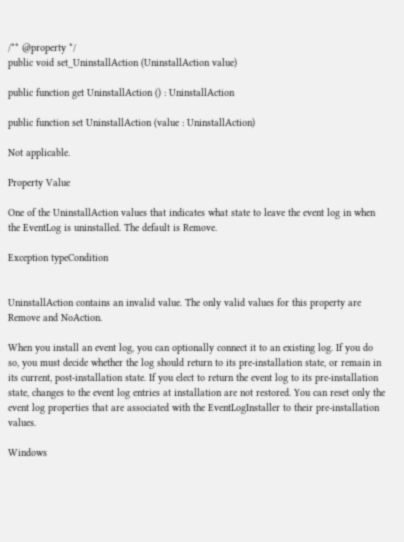/** @property */
public void set_UninstallAction (UninstallAction value)

public function get UninstallAction () : UninstallAction

public function set UninstallAction (value : UninstallAction)

Not applicable.

Property Value

One of the UninstallAction values that indicates what state to leave the event log in when the EventLog is uninstalled. The default is Remove.

Exception typeCondition


UninstallAction contains an invalid value. The only valid values for this property are Remove and NoAction.

When you install an event log, you can optionally connect it to an existing log. If you do so, you must decide whether the log should return to its pre-installation state, or remain in its current, post-installation state. If you elect to return the event log to its pre-installation state, changes to the event log entries at installation are not restored. You can reset only the event log properties that are associated with the EventLogInstaller to their pre-installation values.

Windows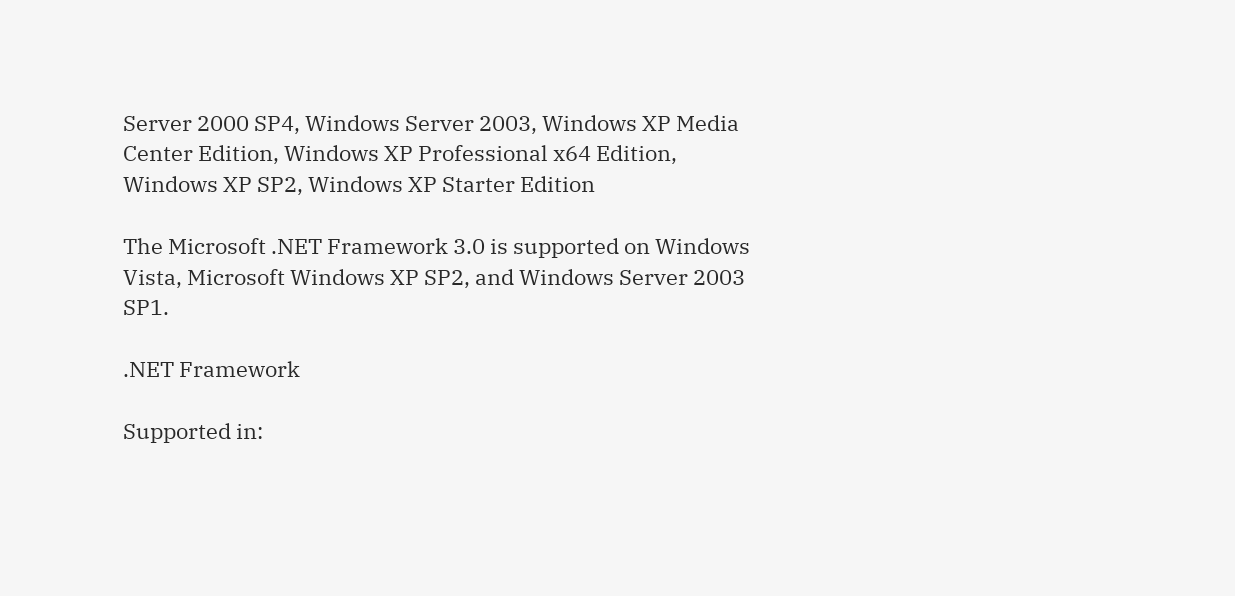Server 2000 SP4, Windows Server 2003, Windows XP Media Center Edition, Windows XP Professional x64 Edition, Windows XP SP2, Windows XP Starter Edition

The Microsoft .NET Framework 3.0 is supported on Windows Vista, Microsoft Windows XP SP2, and Windows Server 2003 SP1.

.NET Framework

Supported in: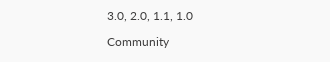3.0, 2.0, 1.1, 1.0

Community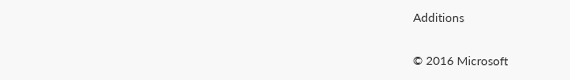Additions

© 2016 Microsoft